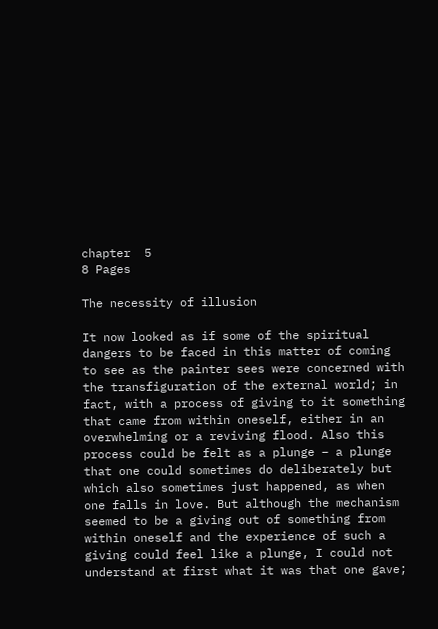chapter  5
8 Pages

The necessity of illusion

It now looked as if some of the spiritual dangers to be faced in this matter of coming to see as the painter sees were concerned with the transfiguration of the external world; in fact, with a process of giving to it something that came from within oneself, either in an overwhelming or a reviving flood. Also this process could be felt as a plunge – a plunge that one could sometimes do deliberately but which also sometimes just happened, as when one falls in love. But although the mechanism seemed to be a giving out of something from within oneself and the experience of such a giving could feel like a plunge, I could not understand at first what it was that one gave;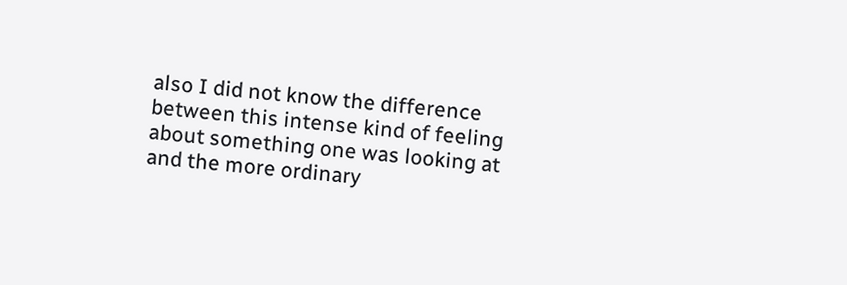also I did not know the difference between this intense kind of feeling about something one was looking at and the more ordinary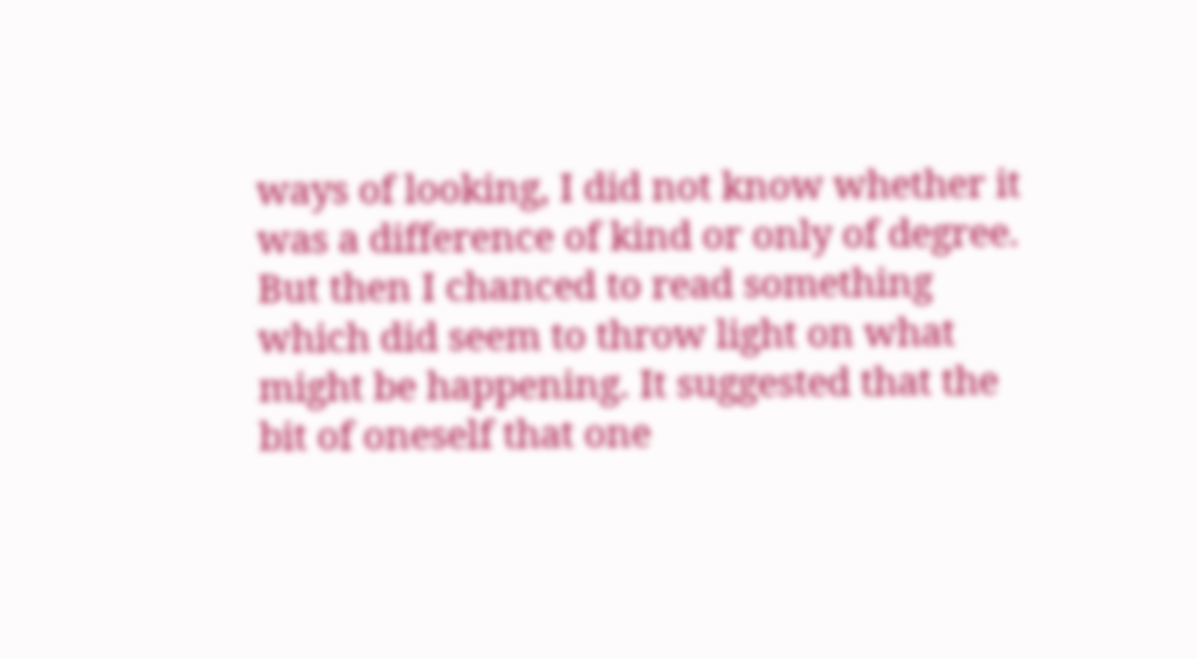ways of looking, I did not know whether it was a difference of kind or only of degree. But then I chanced to read something which did seem to throw light on what might be happening. It suggested that the bit of oneself that one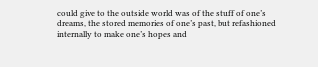could give to the outside world was of the stuff of one’s dreams, the stored memories of one’s past, but refashioned internally to make one’s hopes and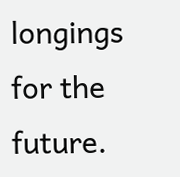longings for the future.